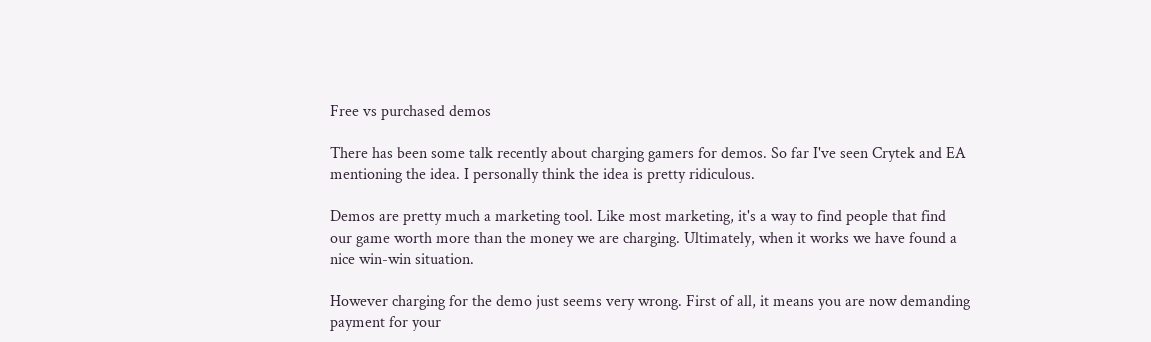Free vs purchased demos

There has been some talk recently about charging gamers for demos. So far I've seen Crytek and EA mentioning the idea. I personally think the idea is pretty ridiculous.

Demos are pretty much a marketing tool. Like most marketing, it's a way to find people that find our game worth more than the money we are charging. Ultimately, when it works we have found a nice win-win situation.

However charging for the demo just seems very wrong. First of all, it means you are now demanding payment for your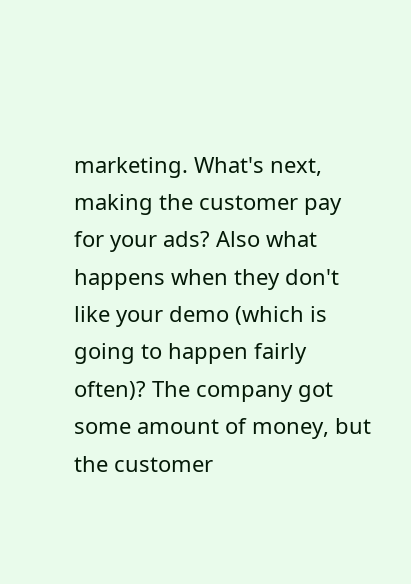marketing. What's next, making the customer pay for your ads? Also what happens when they don't like your demo (which is going to happen fairly often)? The company got some amount of money, but the customer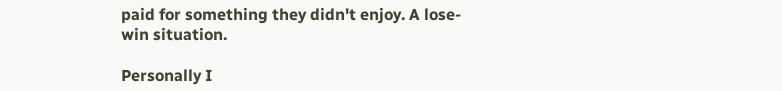paid for something they didn't enjoy. A lose-win situation.

Personally I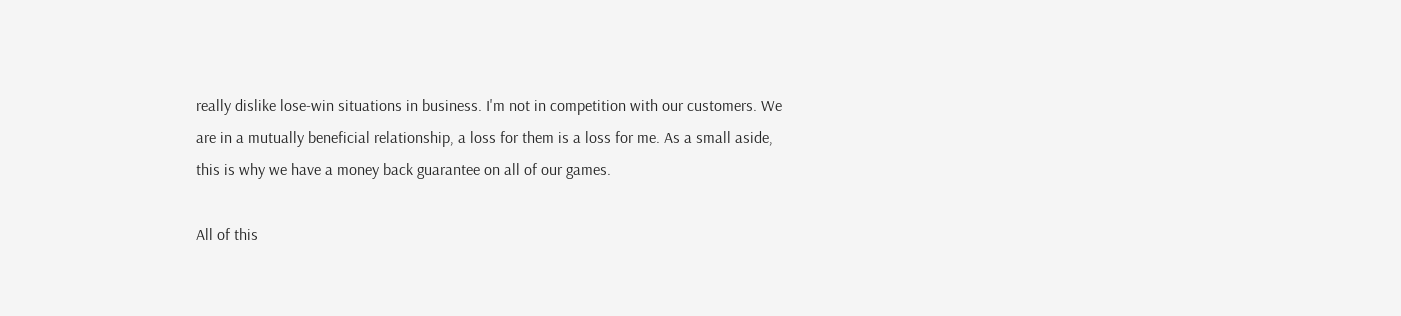really dislike lose-win situations in business. I'm not in competition with our customers. We are in a mutually beneficial relationship, a loss for them is a loss for me. As a small aside, this is why we have a money back guarantee on all of our games.

All of this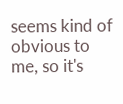seems kind of obvious to me, so it's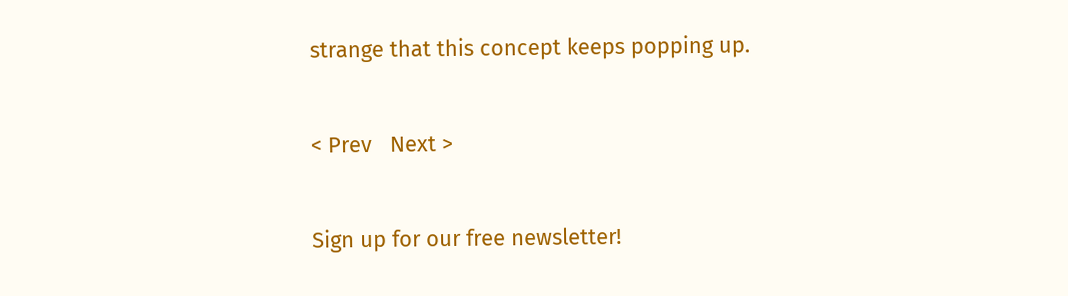strange that this concept keeps popping up.


< Prev   Next >


Sign up for our free newsletter!